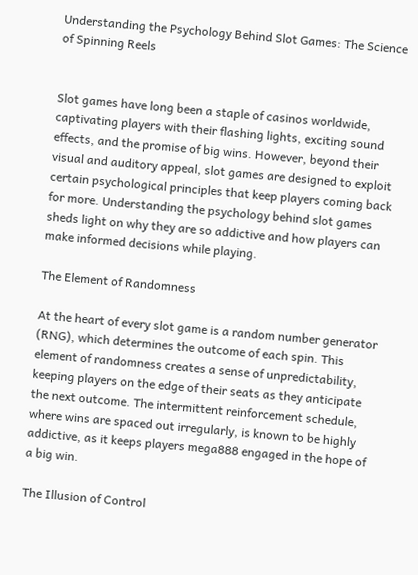Understanding the Psychology Behind Slot Games: The Science of Spinning Reels


Slot games have long been a staple of casinos worldwide, captivating players with their flashing lights, exciting sound effects, and the promise of big wins. However, beyond their visual and auditory appeal, slot games are designed to exploit certain psychological principles that keep players coming back for more. Understanding the psychology behind slot games sheds light on why they are so addictive and how players can make informed decisions while playing.

The Element of Randomness

At the heart of every slot game is a random number generator (RNG), which determines the outcome of each spin. This element of randomness creates a sense of unpredictability, keeping players on the edge of their seats as they anticipate the next outcome. The intermittent reinforcement schedule, where wins are spaced out irregularly, is known to be highly addictive, as it keeps players mega888 engaged in the hope of a big win.

The Illusion of Control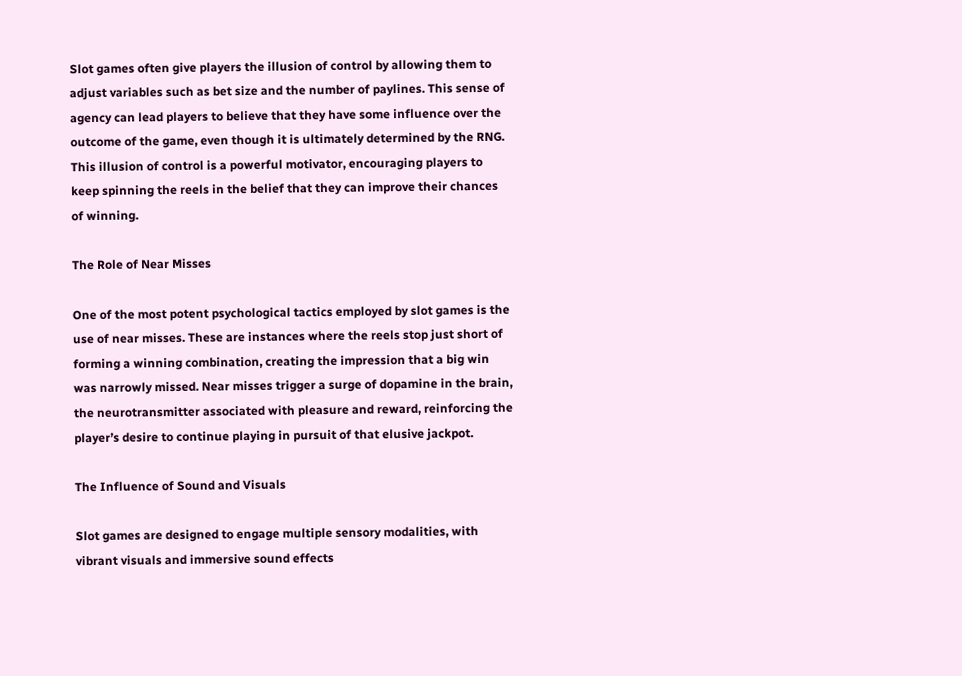Slot games often give players the illusion of control by allowing them to adjust variables such as bet size and the number of paylines. This sense of agency can lead players to believe that they have some influence over the outcome of the game, even though it is ultimately determined by the RNG. This illusion of control is a powerful motivator, encouraging players to keep spinning the reels in the belief that they can improve their chances of winning.

The Role of Near Misses

One of the most potent psychological tactics employed by slot games is the use of near misses. These are instances where the reels stop just short of forming a winning combination, creating the impression that a big win was narrowly missed. Near misses trigger a surge of dopamine in the brain, the neurotransmitter associated with pleasure and reward, reinforcing the player’s desire to continue playing in pursuit of that elusive jackpot.

The Influence of Sound and Visuals

Slot games are designed to engage multiple sensory modalities, with vibrant visuals and immersive sound effects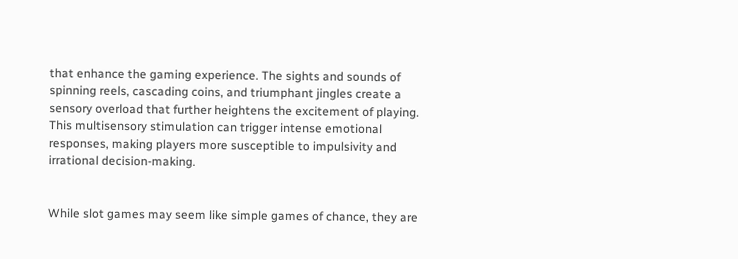that enhance the gaming experience. The sights and sounds of spinning reels, cascading coins, and triumphant jingles create a sensory overload that further heightens the excitement of playing. This multisensory stimulation can trigger intense emotional responses, making players more susceptible to impulsivity and irrational decision-making.


While slot games may seem like simple games of chance, they are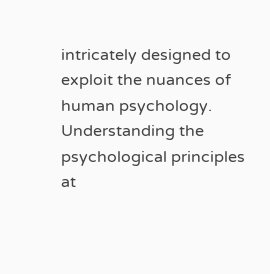intricately designed to exploit the nuances of human psychology. Understanding the psychological principles at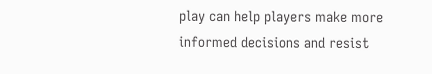play can help players make more informed decisions and resist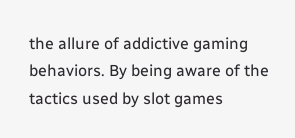the allure of addictive gaming behaviors. By being aware of the tactics used by slot games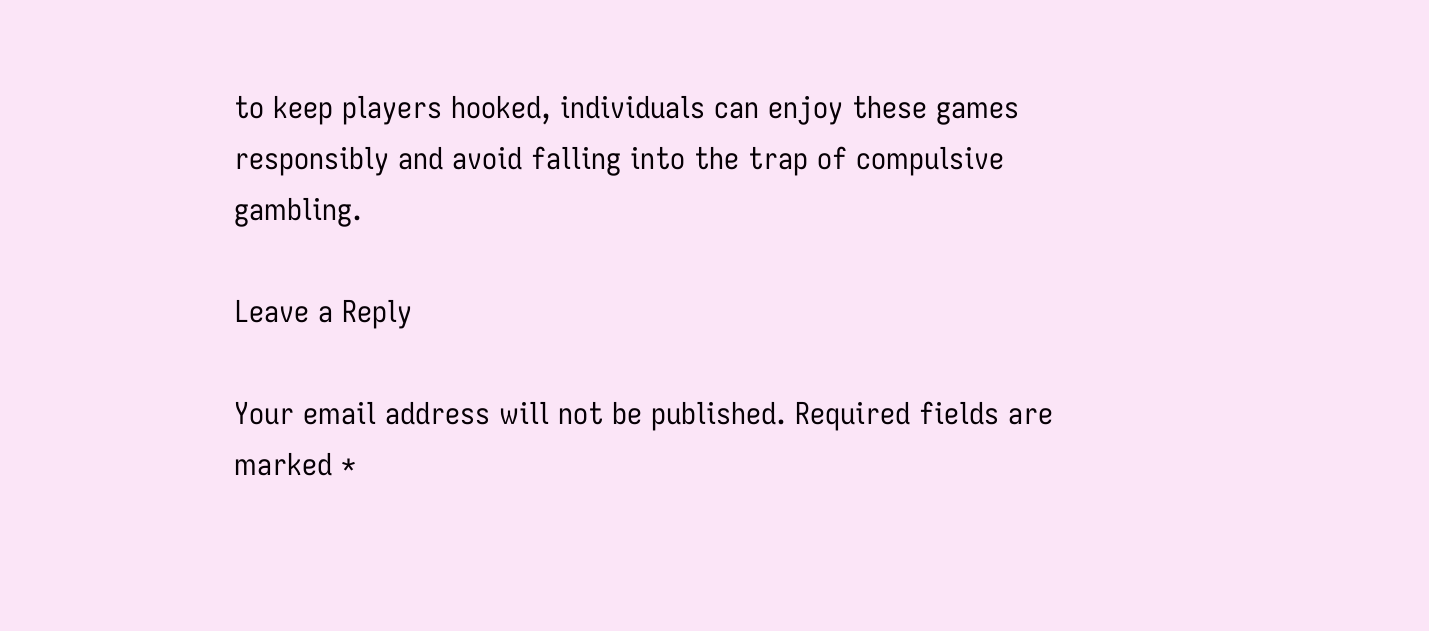to keep players hooked, individuals can enjoy these games responsibly and avoid falling into the trap of compulsive gambling.

Leave a Reply

Your email address will not be published. Required fields are marked *